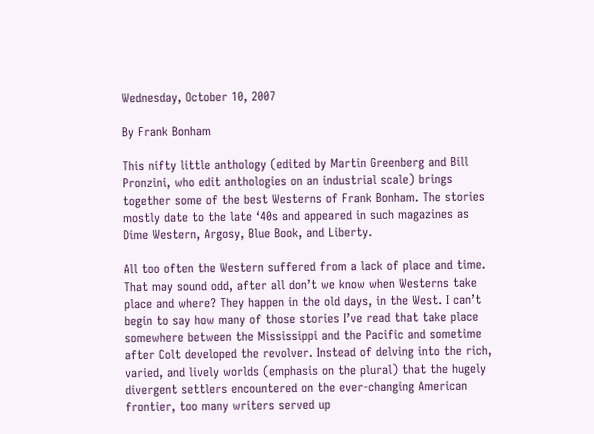Wednesday, October 10, 2007

By Frank Bonham

This nifty little anthology (edited by Martin Greenberg and Bill Pronzini, who edit anthologies on an industrial scale) brings together some of the best Westerns of Frank Bonham. The stories mostly date to the late ‘40s and appeared in such magazines as Dime Western, Argosy, Blue Book, and Liberty.

All too often the Western suffered from a lack of place and time. That may sound odd, after all don’t we know when Westerns take place and where? They happen in the old days, in the West. I can’t begin to say how many of those stories I’ve read that take place somewhere between the Mississippi and the Pacific and sometime after Colt developed the revolver. Instead of delving into the rich, varied, and lively worlds (emphasis on the plural) that the hugely divergent settlers encountered on the ever-changing American frontier, too many writers served up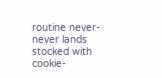routine never-never lands stocked with cookie-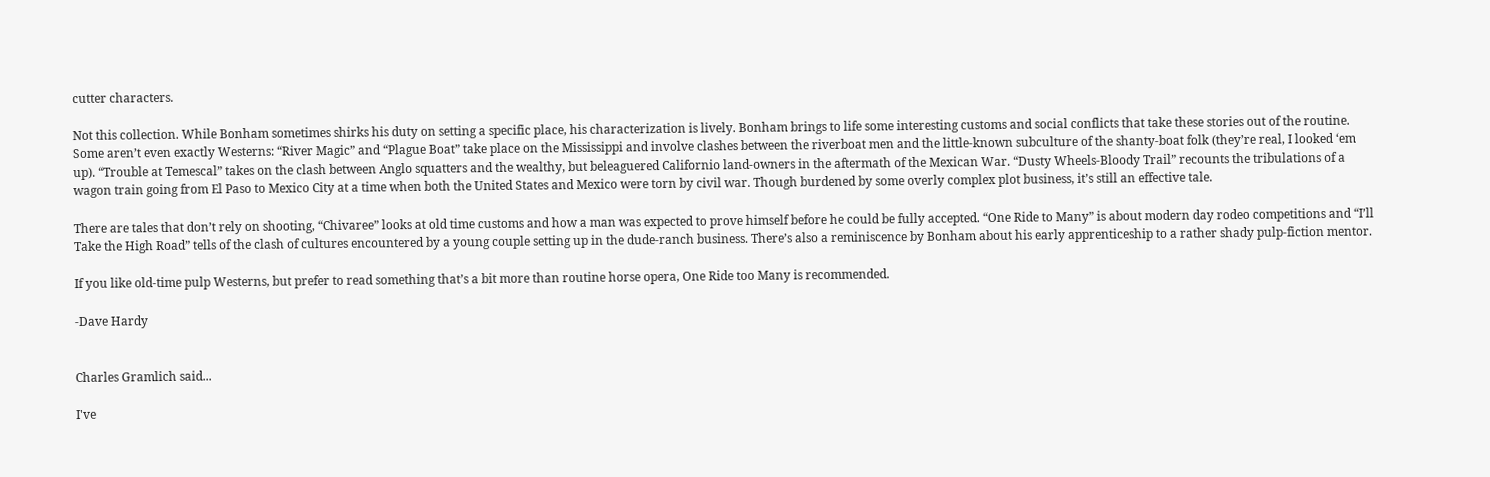cutter characters.

Not this collection. While Bonham sometimes shirks his duty on setting a specific place, his characterization is lively. Bonham brings to life some interesting customs and social conflicts that take these stories out of the routine. Some aren’t even exactly Westerns: “River Magic” and “Plague Boat” take place on the Mississippi and involve clashes between the riverboat men and the little-known subculture of the shanty-boat folk (they’re real, I looked ‘em up). “Trouble at Temescal” takes on the clash between Anglo squatters and the wealthy, but beleaguered Californio land-owners in the aftermath of the Mexican War. “Dusty Wheels-Bloody Trail” recounts the tribulations of a wagon train going from El Paso to Mexico City at a time when both the United States and Mexico were torn by civil war. Though burdened by some overly complex plot business, it’s still an effective tale.

There are tales that don’t rely on shooting, “Chivaree” looks at old time customs and how a man was expected to prove himself before he could be fully accepted. “One Ride to Many” is about modern day rodeo competitions and “I’ll Take the High Road” tells of the clash of cultures encountered by a young couple setting up in the dude-ranch business. There’s also a reminiscence by Bonham about his early apprenticeship to a rather shady pulp-fiction mentor.

If you like old-time pulp Westerns, but prefer to read something that’s a bit more than routine horse opera, One Ride too Many is recommended.

-Dave Hardy


Charles Gramlich said...

I've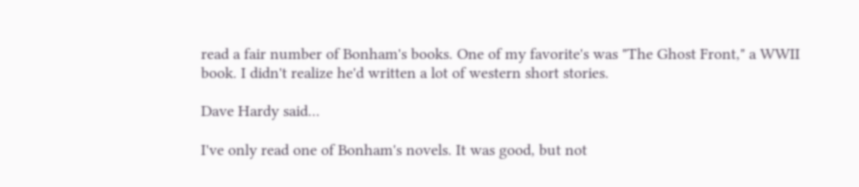read a fair number of Bonham's books. One of my favorite's was "The Ghost Front," a WWII book. I didn't realize he'd written a lot of western short stories.

Dave Hardy said...

I've only read one of Bonham's novels. It was good, but not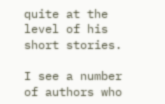quite at the level of his short stories.

I see a number of authors who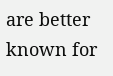are better known for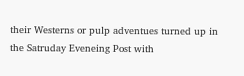their Westerns or pulp adventues turned up in the Satruday Eveneing Post with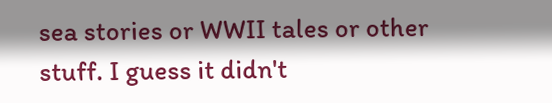sea stories or WWII tales or other stuff. I guess it didn't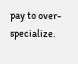pay to over-specialize.